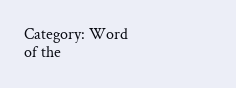Category: Word of the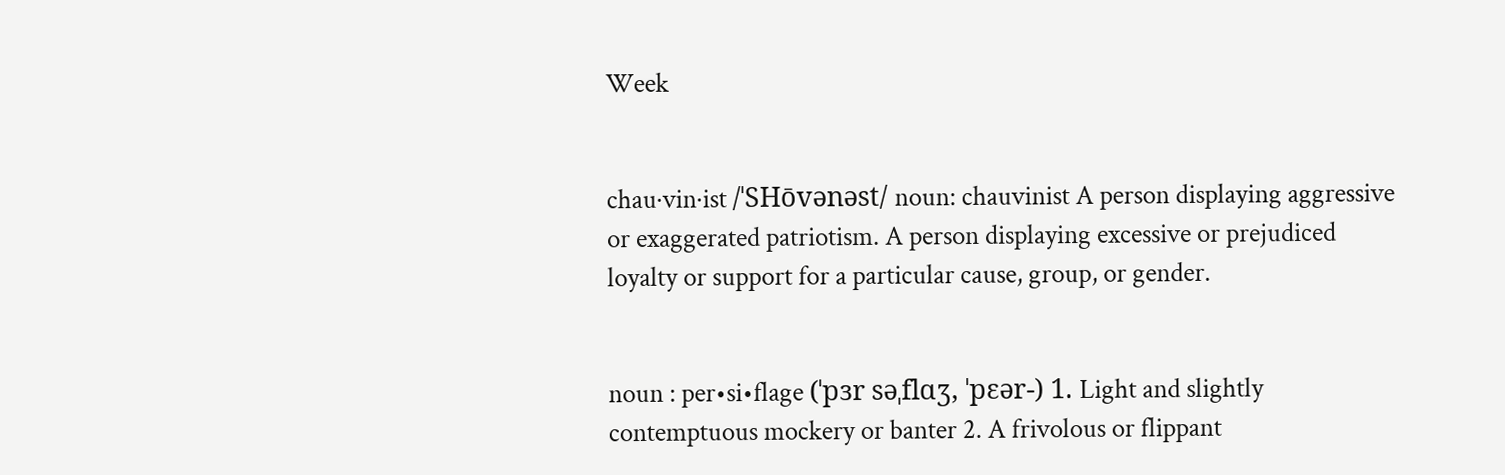Week


chau·vin·ist /ˈSHōvənəst/ noun: chauvinist A person displaying aggressive or exaggerated patriotism. A person displaying excessive or prejudiced loyalty or support for a particular cause, group, or gender.


noun : per•si•flage (ˈpɜr səˌflɑʒ, ˈpɛər-) 1. Light and slightly contemptuous mockery or banter 2. A frivolous or flippant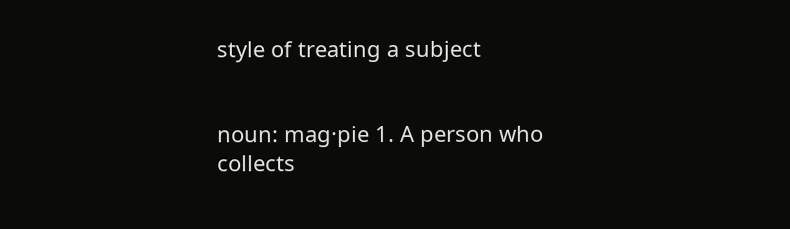style of treating a subject


noun: mag·pie 1. A person who collects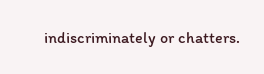indiscriminately or chatters.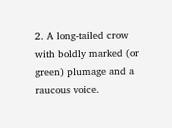2. A long-tailed crow with boldly marked (or green) plumage and a raucous voice.